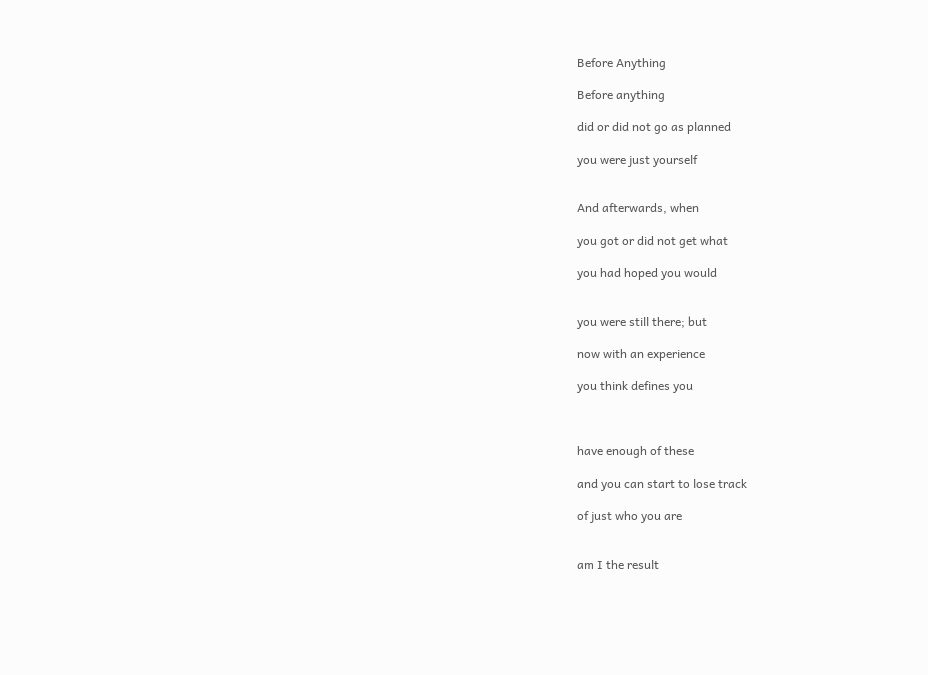Before Anything

Before anything

did or did not go as planned

you were just yourself


And afterwards, when

you got or did not get what

you had hoped you would


you were still there; but

now with an experience

you think defines you



have enough of these

and you can start to lose track

of just who you are


am I the result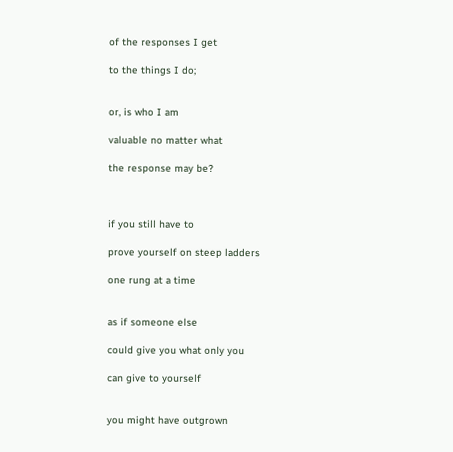of the responses I get

to the things I do;


or, is who I am

valuable no matter what

the response may be?



if you still have to

prove yourself on steep ladders

one rung at a time


as if someone else

could give you what only you

can give to yourself


you might have outgrown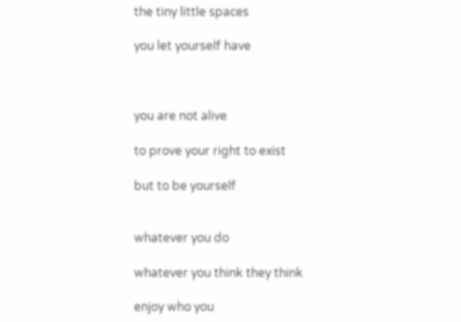the tiny little spaces

you let yourself have



you are not alive

to prove your right to exist

but to be yourself


whatever you do

whatever you think they think

enjoy who you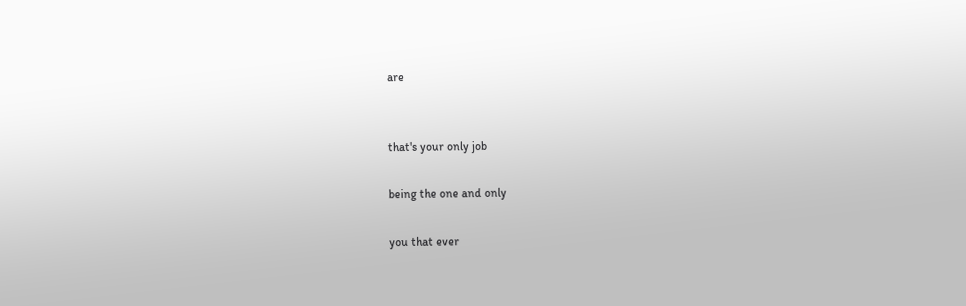are


that's your only job

being the one and only

you that ever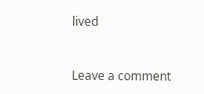lived


Leave a comment